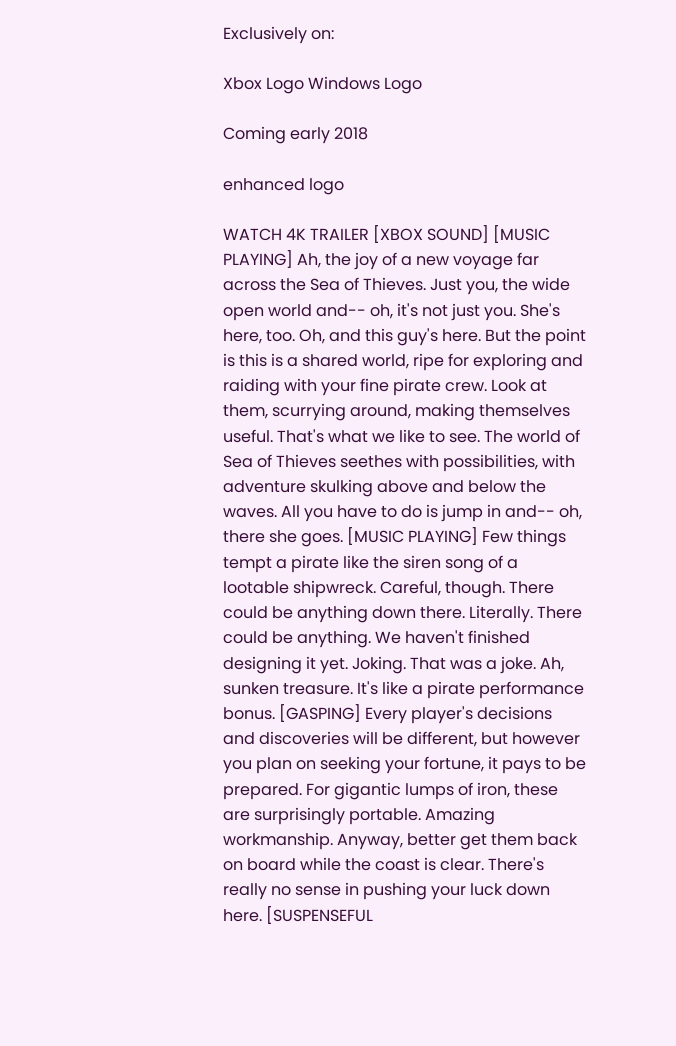Exclusively on:

Xbox Logo Windows Logo

Coming early 2018

enhanced logo

WATCH 4K TRAILER [XBOX SOUND] [MUSIC PLAYING] Ah, the joy of a new voyage far across the Sea of Thieves. Just you, the wide open world and-- oh, it's not just you. She's here, too. Oh, and this guy's here. But the point is this is a shared world, ripe for exploring and raiding with your fine pirate crew. Look at them, scurrying around, making themselves useful. That's what we like to see. The world of Sea of Thieves seethes with possibilities, with adventure skulking above and below the waves. All you have to do is jump in and-- oh, there she goes. [MUSIC PLAYING] Few things tempt a pirate like the siren song of a lootable shipwreck. Careful, though. There could be anything down there. Literally. There could be anything. We haven't finished designing it yet. Joking. That was a joke. Ah, sunken treasure. It's like a pirate performance bonus. [GASPING] Every player's decisions and discoveries will be different, but however you plan on seeking your fortune, it pays to be prepared. For gigantic lumps of iron, these are surprisingly portable. Amazing workmanship. Anyway, better get them back on board while the coast is clear. There's really no sense in pushing your luck down here. [SUSPENSEFUL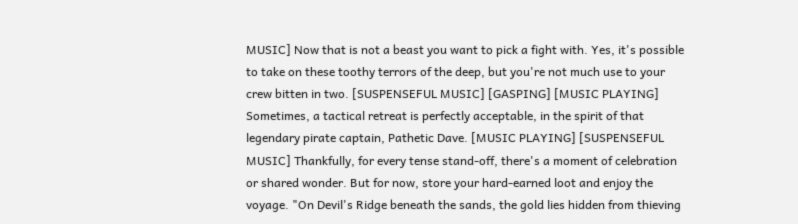MUSIC] Now that is not a beast you want to pick a fight with. Yes, it's possible to take on these toothy terrors of the deep, but you're not much use to your crew bitten in two. [SUSPENSEFUL MUSIC] [GASPING] [MUSIC PLAYING] Sometimes, a tactical retreat is perfectly acceptable, in the spirit of that legendary pirate captain, Pathetic Dave. [MUSIC PLAYING] [SUSPENSEFUL MUSIC] Thankfully, for every tense stand-off, there's a moment of celebration or shared wonder. But for now, store your hard-earned loot and enjoy the voyage. "On Devil's Ridge beneath the sands, the gold lies hidden from thieving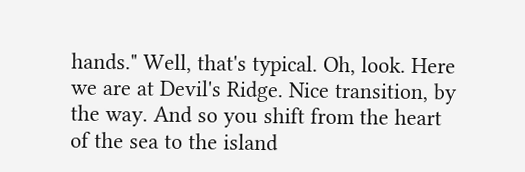hands." Well, that's typical. Oh, look. Here we are at Devil's Ridge. Nice transition, by the way. And so you shift from the heart of the sea to the island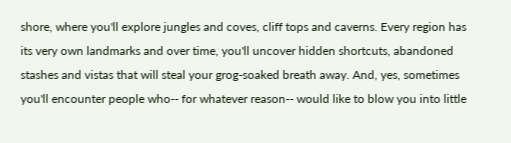shore, where you'll explore jungles and coves, cliff tops and caverns. Every region has its very own landmarks and over time, you'll uncover hidden shortcuts, abandoned stashes and vistas that will steal your grog-soaked breath away. And, yes, sometimes you'll encounter people who-- for whatever reason-- would like to blow you into little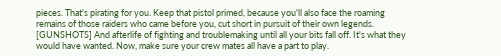pieces. That's pirating for you. Keep that pistol primed, because you'll also face the roaming remains of those raiders who came before you, cut short in pursuit of their own legends. [GUNSHOTS] And afterlife of fighting and troublemaking until all your bits fall off. It's what they would have wanted. Now, make sure your crew mates all have a part to play.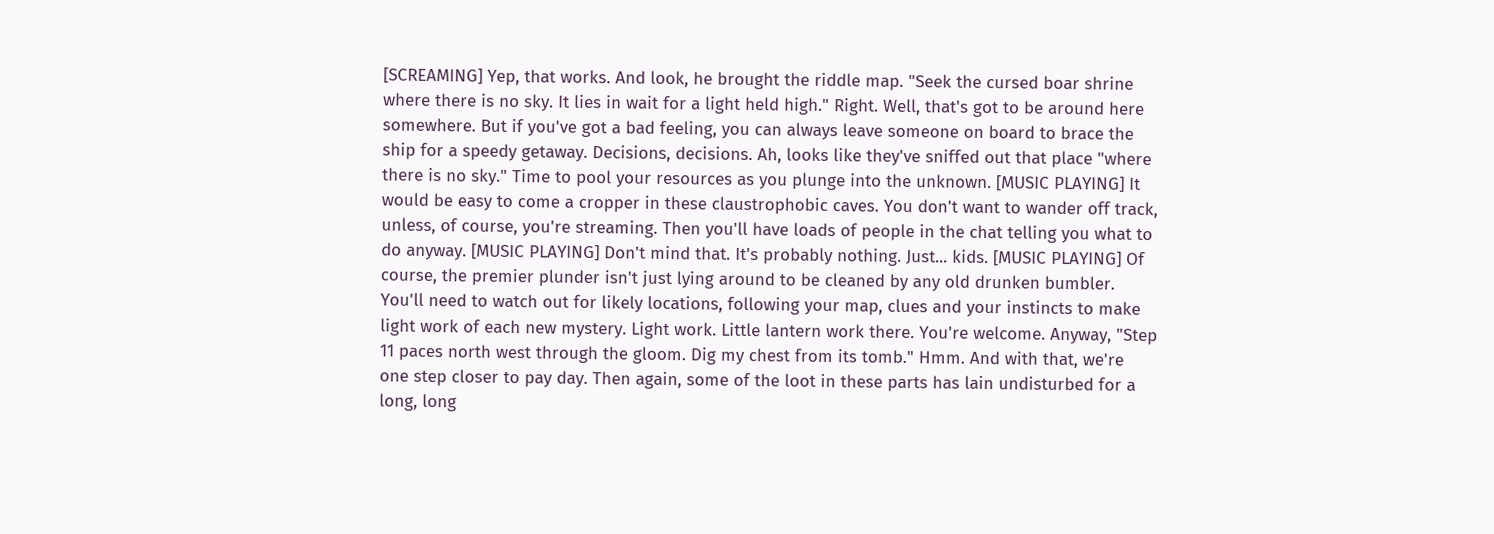[SCREAMING] Yep, that works. And look, he brought the riddle map. "Seek the cursed boar shrine where there is no sky. It lies in wait for a light held high." Right. Well, that's got to be around here somewhere. But if you've got a bad feeling, you can always leave someone on board to brace the ship for a speedy getaway. Decisions, decisions. Ah, looks like they've sniffed out that place "where there is no sky." Time to pool your resources as you plunge into the unknown. [MUSIC PLAYING] It would be easy to come a cropper in these claustrophobic caves. You don't want to wander off track, unless, of course, you're streaming. Then you'll have loads of people in the chat telling you what to do anyway. [MUSIC PLAYING] Don't mind that. It's probably nothing. Just... kids. [MUSIC PLAYING] Of course, the premier plunder isn't just lying around to be cleaned by any old drunken bumbler. You'll need to watch out for likely locations, following your map, clues and your instincts to make light work of each new mystery. Light work. Little lantern work there. You're welcome. Anyway, "Step 11 paces north west through the gloom. Dig my chest from its tomb." Hmm. And with that, we're one step closer to pay day. Then again, some of the loot in these parts has lain undisturbed for a long, long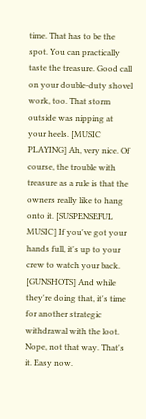time. That has to be the spot. You can practically taste the treasure. Good call on your double-duty shovel work, too. That storm outside was nipping at your heels. [MUSIC PLAYING] Ah, very nice. Of course, the trouble with treasure as a rule is that the owners really like to hang onto it. [SUSPENSEFUL MUSIC] If you've got your hands full, it's up to your crew to watch your back. [GUNSHOTS] And while they're doing that, it's time for another strategic withdrawal with the loot. Nope, not that way. That's it. Easy now.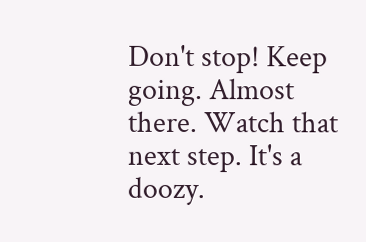Don't stop! Keep going. Almost there. Watch that next step. It's a doozy.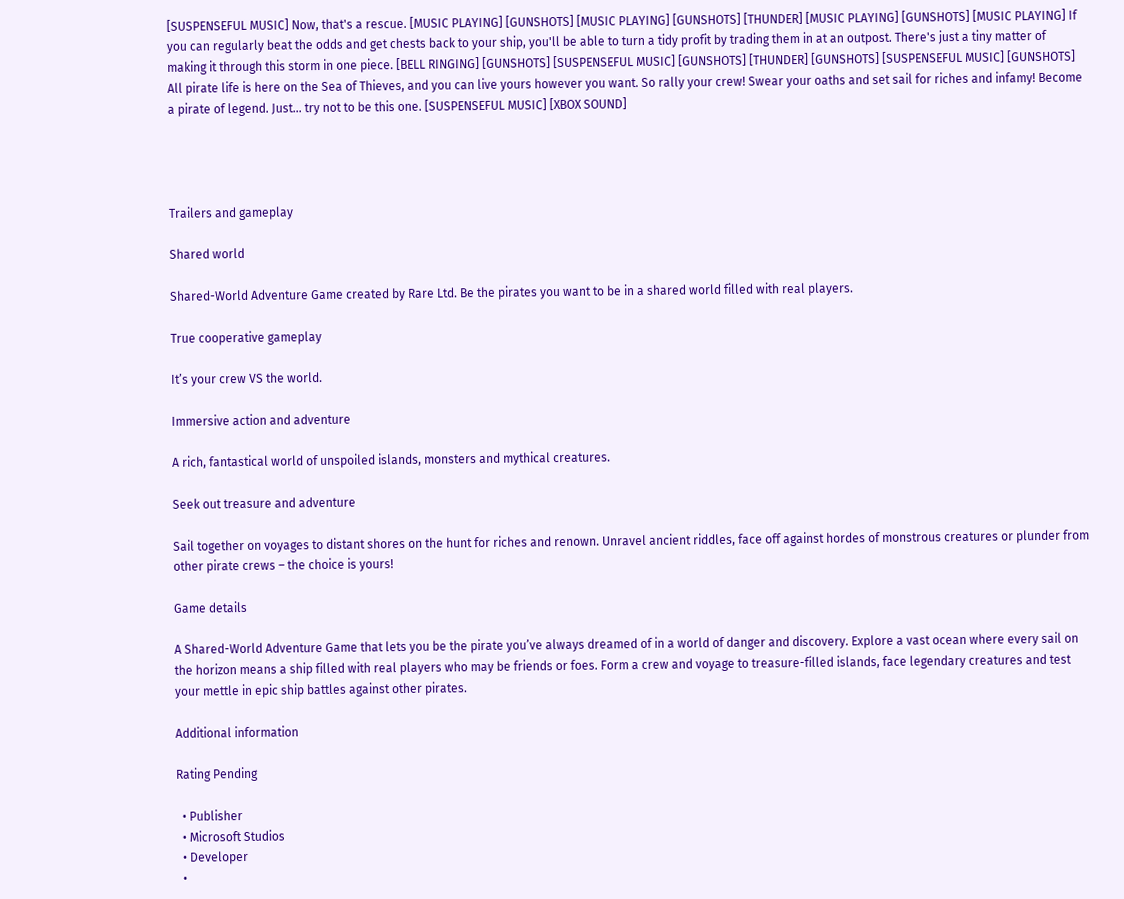[SUSPENSEFUL MUSIC] Now, that's a rescue. [MUSIC PLAYING] [GUNSHOTS] [MUSIC PLAYING] [GUNSHOTS] [THUNDER] [MUSIC PLAYING] [GUNSHOTS] [MUSIC PLAYING] If you can regularly beat the odds and get chests back to your ship, you'll be able to turn a tidy profit by trading them in at an outpost. There's just a tiny matter of making it through this storm in one piece. [BELL RINGING] [GUNSHOTS] [SUSPENSEFUL MUSIC] [GUNSHOTS] [THUNDER] [GUNSHOTS] [SUSPENSEFUL MUSIC] [GUNSHOTS] All pirate life is here on the Sea of Thieves, and you can live yours however you want. So rally your crew! Swear your oaths and set sail for riches and infamy! Become a pirate of legend. Just... try not to be this one. [SUSPENSEFUL MUSIC] [XBOX SOUND]




Trailers and gameplay

Shared world

Shared-World Adventure Game created by Rare Ltd. Be the pirates you want to be in a shared world filled with real players.

True cooperative gameplay

It’s your crew VS the world.

Immersive action and adventure

A rich, fantastical world of unspoiled islands, monsters and mythical creatures.

Seek out treasure and adventure

Sail together on voyages to distant shores on the hunt for riches and renown. Unravel ancient riddles, face off against hordes of monstrous creatures or plunder from other pirate crews – the choice is yours!

Game details

A Shared-World Adventure Game that lets you be the pirate you’ve always dreamed of in a world of danger and discovery. Explore a vast ocean where every sail on the horizon means a ship filled with real players who may be friends or foes. Form a crew and voyage to treasure-filled islands, face legendary creatures and test your mettle in epic ship battles against other pirates.

Additional information

Rating Pending

  • Publisher
  • Microsoft Studios
  • Developer
  •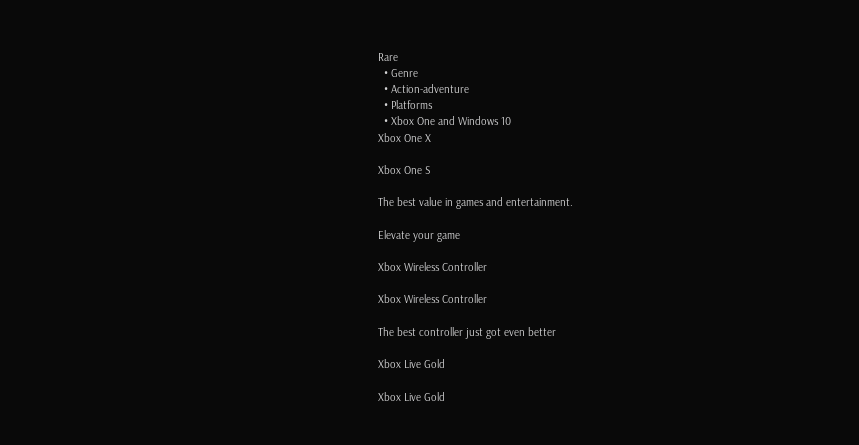Rare
  • Genre
  • Action-adventure
  • Platforms
  • Xbox One and Windows 10
Xbox One X

Xbox One S

The best value in games and entertainment.

Elevate your game

Xbox Wireless Controller

Xbox Wireless Controller

The best controller just got even better

Xbox Live Gold

Xbox Live Gold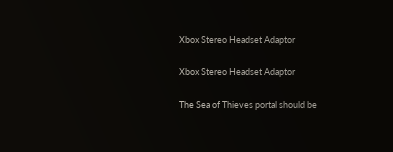Xbox Stereo Headset Adaptor

Xbox Stereo Headset Adaptor

The Sea of Thieves portal should be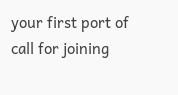your first port of call for joining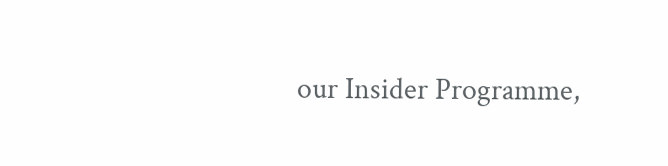our Insider Programme,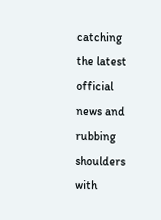catching the latest official news and rubbing shoulders with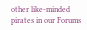other like-minded pirates in our Forums